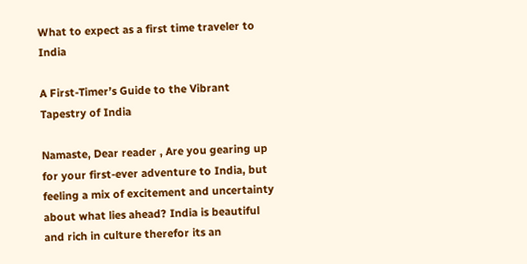What to expect as a first time traveler to India

A First-Timer’s Guide to the Vibrant Tapestry of India

Namaste, Dear reader , Are you gearing up for your first-ever adventure to India, but feeling a mix of excitement and uncertainty about what lies ahead? India is beautiful and rich in culture therefor its an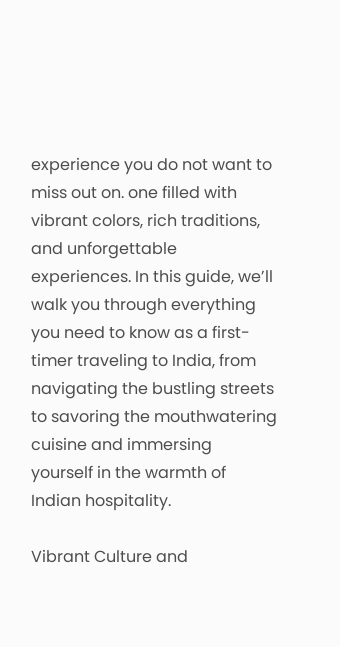experience you do not want to miss out on. one filled with vibrant colors, rich traditions, and unforgettable experiences. In this guide, we’ll walk you through everything you need to know as a first-timer traveling to India, from navigating the bustling streets to savoring the mouthwatering cuisine and immersing yourself in the warmth of Indian hospitality.

Vibrant Culture and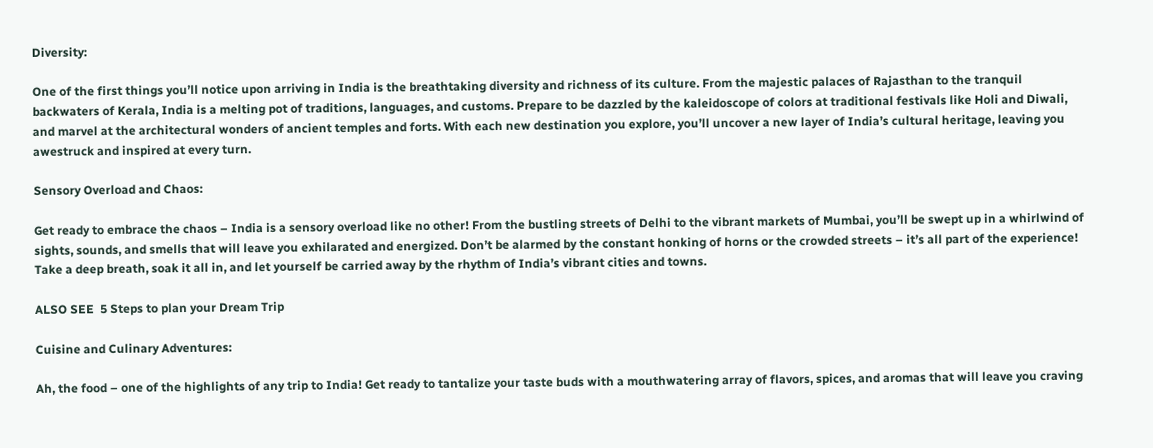Diversity:

One of the first things you’ll notice upon arriving in India is the breathtaking diversity and richness of its culture. From the majestic palaces of Rajasthan to the tranquil backwaters of Kerala, India is a melting pot of traditions, languages, and customs. Prepare to be dazzled by the kaleidoscope of colors at traditional festivals like Holi and Diwali, and marvel at the architectural wonders of ancient temples and forts. With each new destination you explore, you’ll uncover a new layer of India’s cultural heritage, leaving you awestruck and inspired at every turn.

Sensory Overload and Chaos:

Get ready to embrace the chaos – India is a sensory overload like no other! From the bustling streets of Delhi to the vibrant markets of Mumbai, you’ll be swept up in a whirlwind of sights, sounds, and smells that will leave you exhilarated and energized. Don’t be alarmed by the constant honking of horns or the crowded streets – it’s all part of the experience! Take a deep breath, soak it all in, and let yourself be carried away by the rhythm of India’s vibrant cities and towns.

ALSO SEE  5 Steps to plan your Dream Trip

Cuisine and Culinary Adventures:

Ah, the food – one of the highlights of any trip to India! Get ready to tantalize your taste buds with a mouthwatering array of flavors, spices, and aromas that will leave you craving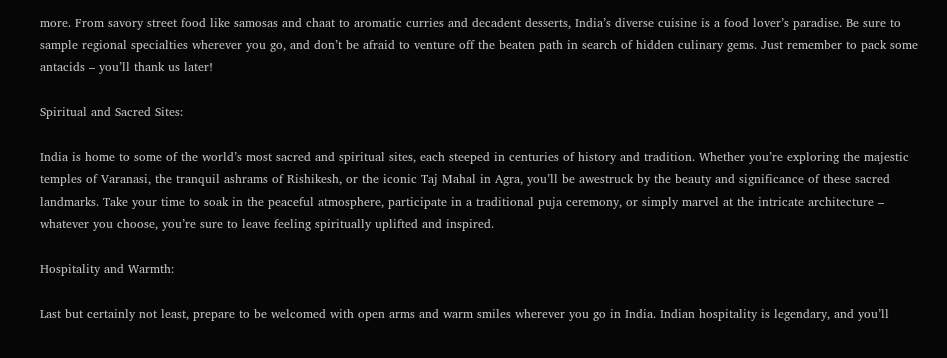more. From savory street food like samosas and chaat to aromatic curries and decadent desserts, India’s diverse cuisine is a food lover’s paradise. Be sure to sample regional specialties wherever you go, and don’t be afraid to venture off the beaten path in search of hidden culinary gems. Just remember to pack some antacids – you’ll thank us later!

Spiritual and Sacred Sites:

India is home to some of the world’s most sacred and spiritual sites, each steeped in centuries of history and tradition. Whether you’re exploring the majestic temples of Varanasi, the tranquil ashrams of Rishikesh, or the iconic Taj Mahal in Agra, you’ll be awestruck by the beauty and significance of these sacred landmarks. Take your time to soak in the peaceful atmosphere, participate in a traditional puja ceremony, or simply marvel at the intricate architecture – whatever you choose, you’re sure to leave feeling spiritually uplifted and inspired.

Hospitality and Warmth:

Last but certainly not least, prepare to be welcomed with open arms and warm smiles wherever you go in India. Indian hospitality is legendary, and you’ll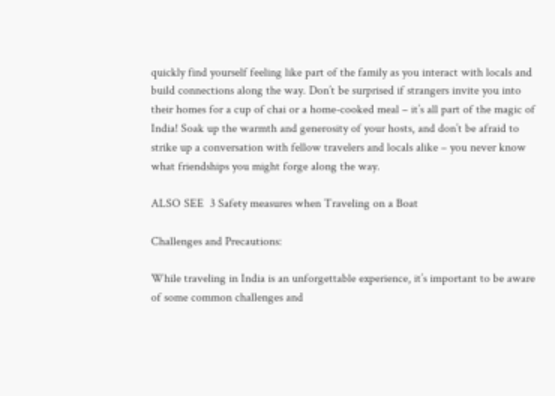quickly find yourself feeling like part of the family as you interact with locals and build connections along the way. Don’t be surprised if strangers invite you into their homes for a cup of chai or a home-cooked meal – it’s all part of the magic of India! Soak up the warmth and generosity of your hosts, and don’t be afraid to strike up a conversation with fellow travelers and locals alike – you never know what friendships you might forge along the way.

ALSO SEE  3 Safety measures when Traveling on a Boat

Challenges and Precautions:

While traveling in India is an unforgettable experience, it’s important to be aware of some common challenges and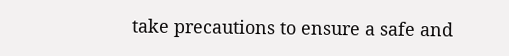take precautions to ensure a safe and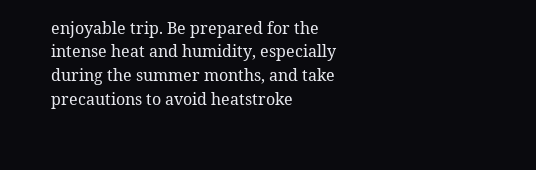enjoyable trip. Be prepared for the intense heat and humidity, especially during the summer months, and take precautions to avoid heatstroke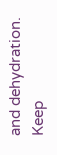and dehydration. Keep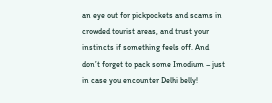an eye out for pickpockets and scams in crowded tourist areas, and trust your instincts if something feels off. And don’t forget to pack some Imodium – just in case you encounter Delhi belly!